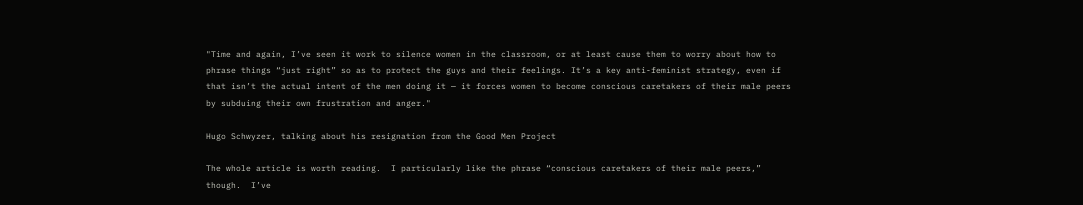"Time and again, I’ve seen it work to silence women in the classroom, or at least cause them to worry about how to phrase things “just right” so as to protect the guys and their feelings. It’s a key anti-feminist strategy, even if that isn’t the actual intent of the men doing it — it forces women to become conscious caretakers of their male peers by subduing their own frustration and anger."

Hugo Schwyzer, talking about his resignation from the Good Men Project

The whole article is worth reading.  I particularly like the phrase “conscious caretakers of their male peers,” though.  I’ve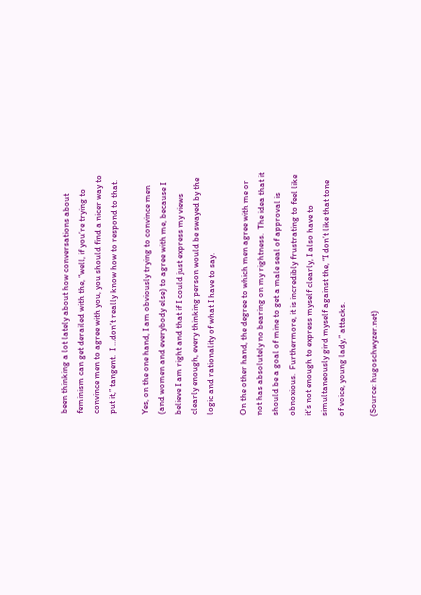been thinking a lot lately about how conversations about feminism can get derailed with the, “well, if you’re trying to convince men to agree with you, you should find a nicer way to put it,” tangent.  I …don’t really know how to respond to that.

Yes, on the one hand, I am obviously trying to convince men (and women and everybody else) to agree with me, because I believe I am right and that if I could just express my views clearly enough, every thinking person would be swayed by the logic and rationality of what I have to say.

On the other hand, the degree to which men agree with me or not has absolutely no bearing on my rightness.  The idea that it should be a goal of mine to get a male seal of approval is obnoxious.  Furthermore, it is incredibly frustrating to feel like it’s not enough to express myself clearly, I also have to simultaneously gird myself against the, “I don’t like that tone of voice, young lady,” attacks.

(Source: hugoschwyzer.net)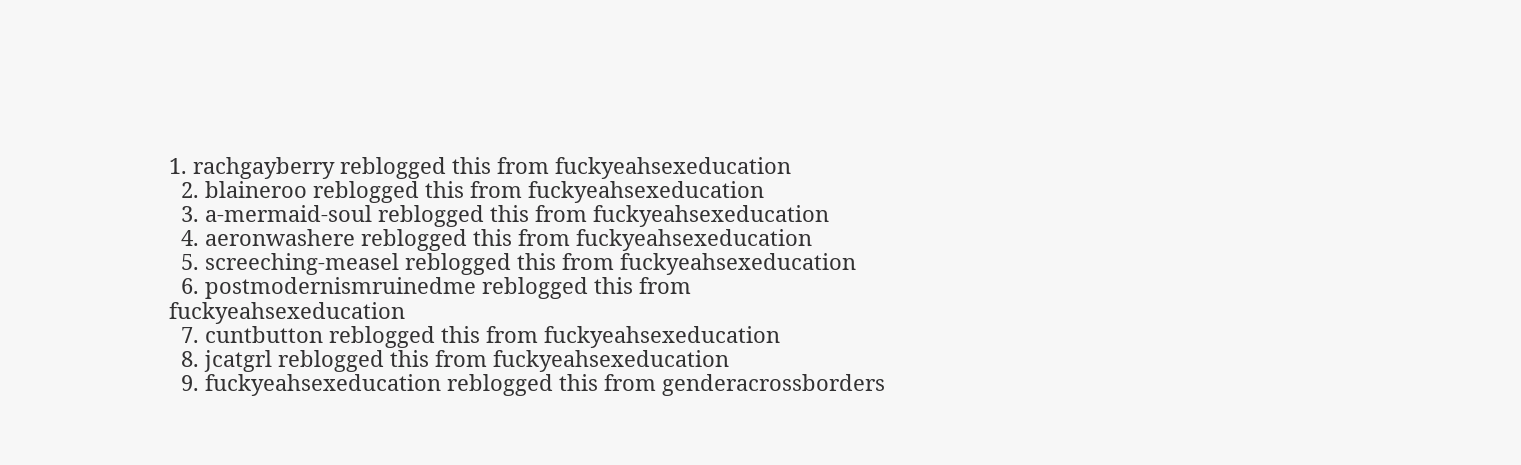1. rachgayberry reblogged this from fuckyeahsexeducation
  2. blaineroo reblogged this from fuckyeahsexeducation
  3. a-mermaid-soul reblogged this from fuckyeahsexeducation
  4. aeronwashere reblogged this from fuckyeahsexeducation
  5. screeching-measel reblogged this from fuckyeahsexeducation
  6. postmodernismruinedme reblogged this from fuckyeahsexeducation
  7. cuntbutton reblogged this from fuckyeahsexeducation
  8. jcatgrl reblogged this from fuckyeahsexeducation
  9. fuckyeahsexeducation reblogged this from genderacrossborders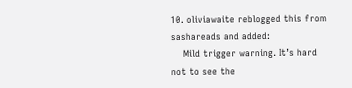10. oliviawaite reblogged this from sashareads and added:
    Mild trigger warning. It’s hard not to see the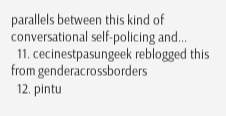parallels between this kind of conversational self-policing and...
  11. cecinestpasungeek reblogged this from genderacrossborders
  12. pintu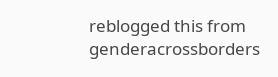reblogged this from genderacrossborders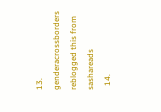13. genderacrossborders reblogged this from sashareads
  14.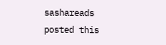sashareads posted this